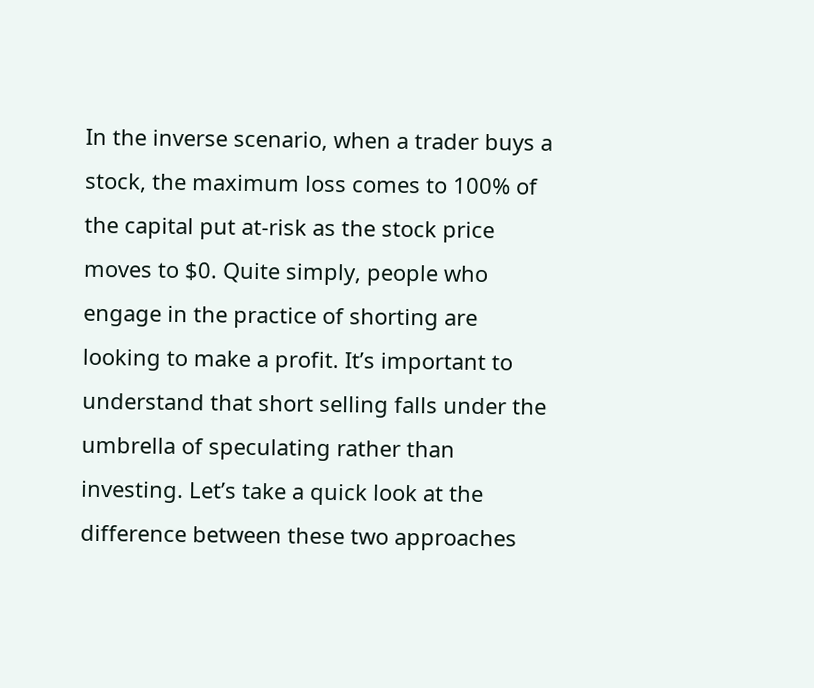In the inverse scenario, when a trader buys a stock, the maximum loss comes to 100% of the capital put at-risk as the stock price moves to $0. Quite simply, people who engage in the practice of shorting are looking to make a profit. It’s important to understand that short selling falls under the umbrella of speculating rather than investing. Let’s take a quick look at the difference between these two approaches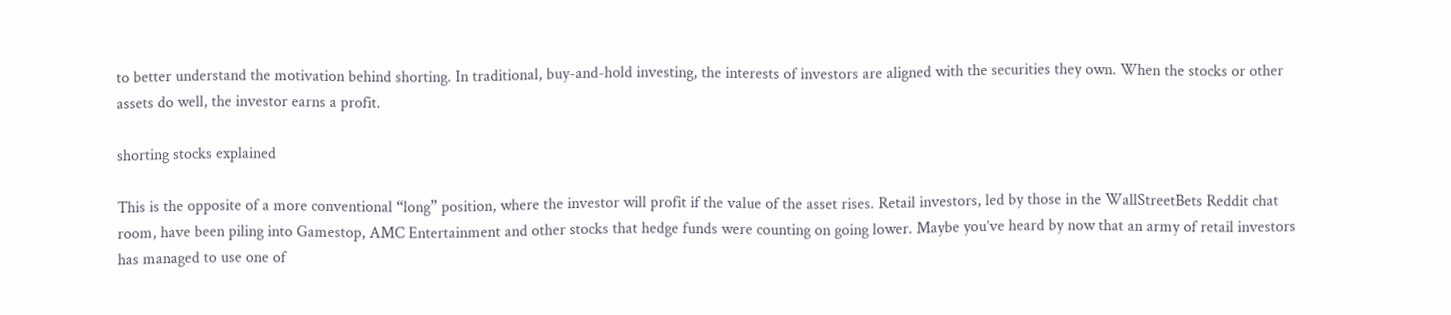to better understand the motivation behind shorting. In traditional, buy-and-hold investing, the interests of investors are aligned with the securities they own. When the stocks or other assets do well, the investor earns a profit.

shorting stocks explained

This is the opposite of a more conventional “long” position, where the investor will profit if the value of the asset rises. Retail investors, led by those in the WallStreetBets Reddit chat room, have been piling into Gamestop, AMC Entertainment and other stocks that hedge funds were counting on going lower. Maybe you’ve heard by now that an army of retail investors has managed to use one of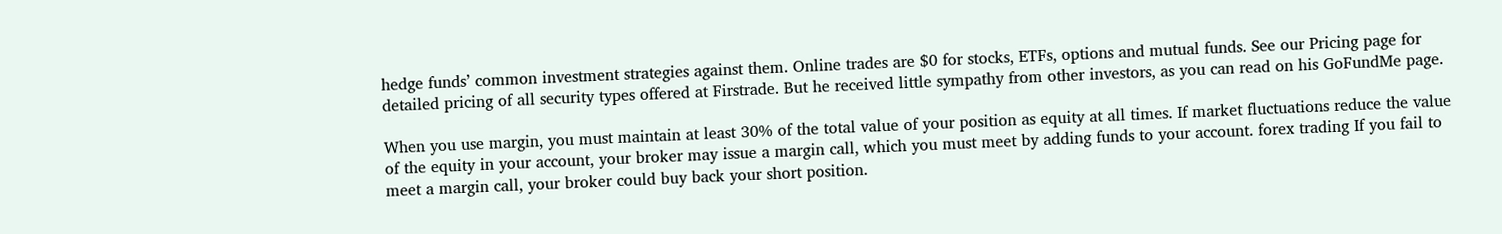hedge funds’ common investment strategies against them. Online trades are $0 for stocks, ETFs, options and mutual funds. See our Pricing page for detailed pricing of all security types offered at Firstrade. But he received little sympathy from other investors, as you can read on his GoFundMe page.

When you use margin, you must maintain at least 30% of the total value of your position as equity at all times. If market fluctuations reduce the value of the equity in your account, your broker may issue a margin call, which you must meet by adding funds to your account. forex trading If you fail to meet a margin call, your broker could buy back your short position.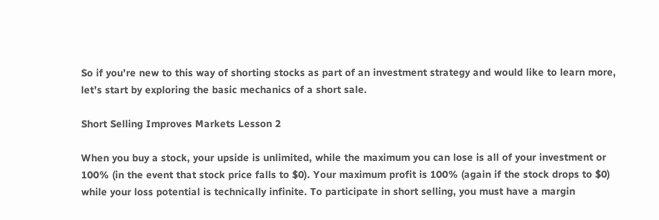So if you’re new to this way of shorting stocks as part of an investment strategy and would like to learn more, let’s start by exploring the basic mechanics of a short sale.

Short Selling Improves Markets Lesson 2

When you buy a stock, your upside is unlimited, while the maximum you can lose is all of your investment or 100% (in the event that stock price falls to $0). Your maximum profit is 100% (again if the stock drops to $0) while your loss potential is technically infinite. To participate in short selling, you must have a margin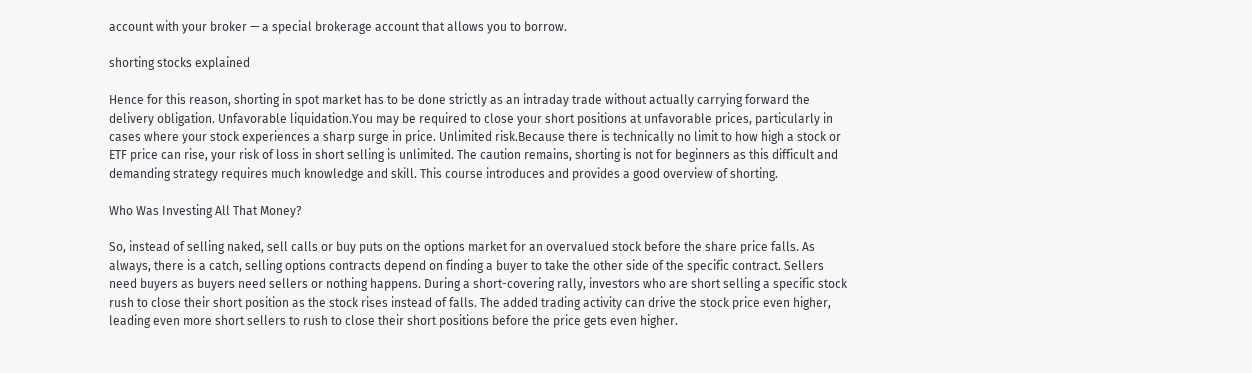account with your broker — a special brokerage account that allows you to borrow.

shorting stocks explained

Hence for this reason, shorting in spot market has to be done strictly as an intraday trade without actually carrying forward the delivery obligation. Unfavorable liquidation.You may be required to close your short positions at unfavorable prices, particularly in cases where your stock experiences a sharp surge in price. Unlimited risk.Because there is technically no limit to how high a stock or ETF price can rise, your risk of loss in short selling is unlimited. The caution remains, shorting is not for beginners as this difficult and demanding strategy requires much knowledge and skill. This course introduces and provides a good overview of shorting.

Who Was Investing All That Money?

So, instead of selling naked, sell calls or buy puts on the options market for an overvalued stock before the share price falls. As always, there is a catch, selling options contracts depend on finding a buyer to take the other side of the specific contract. Sellers need buyers as buyers need sellers or nothing happens. During a short-covering rally, investors who are short selling a specific stock rush to close their short position as the stock rises instead of falls. The added trading activity can drive the stock price even higher, leading even more short sellers to rush to close their short positions before the price gets even higher.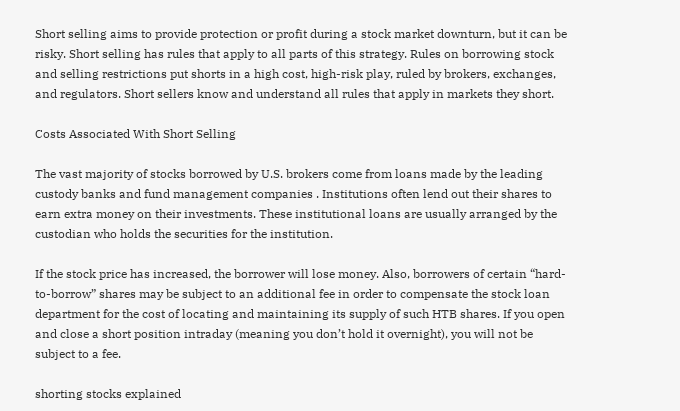Short selling aims to provide protection or profit during a stock market downturn, but it can be risky. Short selling has rules that apply to all parts of this strategy. Rules on borrowing stock and selling restrictions put shorts in a high cost, high-risk play, ruled by brokers, exchanges, and regulators. Short sellers know and understand all rules that apply in markets they short.

Costs Associated With Short Selling

The vast majority of stocks borrowed by U.S. brokers come from loans made by the leading custody banks and fund management companies . Institutions often lend out their shares to earn extra money on their investments. These institutional loans are usually arranged by the custodian who holds the securities for the institution.

If the stock price has increased, the borrower will lose money. Also, borrowers of certain “hard-to-borrow” shares may be subject to an additional fee in order to compensate the stock loan department for the cost of locating and maintaining its supply of such HTB shares. If you open and close a short position intraday (meaning you don’t hold it overnight), you will not be subject to a fee.

shorting stocks explained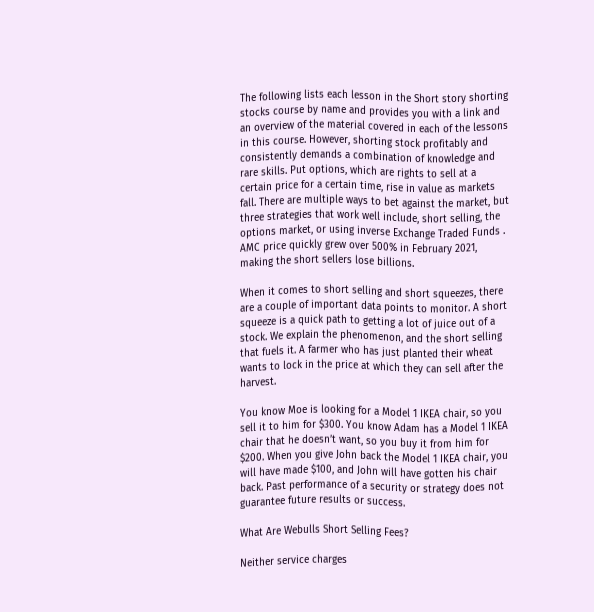The following lists each lesson in the Short story shorting stocks course by name and provides you with a link and an overview of the material covered in each of the lessons in this course. However, shorting stock profitably and consistently demands a combination of knowledge and rare skills. Put options, which are rights to sell at a certain price for a certain time, rise in value as markets fall. There are multiple ways to bet against the market, but three strategies that work well include, short selling, the options market, or using inverse Exchange Traded Funds . AMC price quickly grew over 500% in February 2021, making the short sellers lose billions.

When it comes to short selling and short squeezes, there are a couple of important data points to monitor. A short squeeze is a quick path to getting a lot of juice out of a stock. We explain the phenomenon, and the short selling that fuels it. A farmer who has just planted their wheat wants to lock in the price at which they can sell after the harvest.

You know Moe is looking for a Model 1 IKEA chair, so you sell it to him for $300. You know Adam has a Model 1 IKEA chair that he doesn’t want, so you buy it from him for $200. When you give John back the Model 1 IKEA chair, you will have made $100, and John will have gotten his chair back. Past performance of a security or strategy does not guarantee future results or success.

What Are Webulls Short Selling Fees?

Neither service charges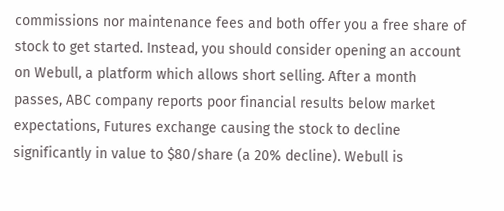commissions nor maintenance fees and both offer you a free share of stock to get started. Instead, you should consider opening an account on Webull, a platform which allows short selling. After a month passes, ABC company reports poor financial results below market expectations, Futures exchange causing the stock to decline significantly in value to $80/share (a 20% decline). Webull is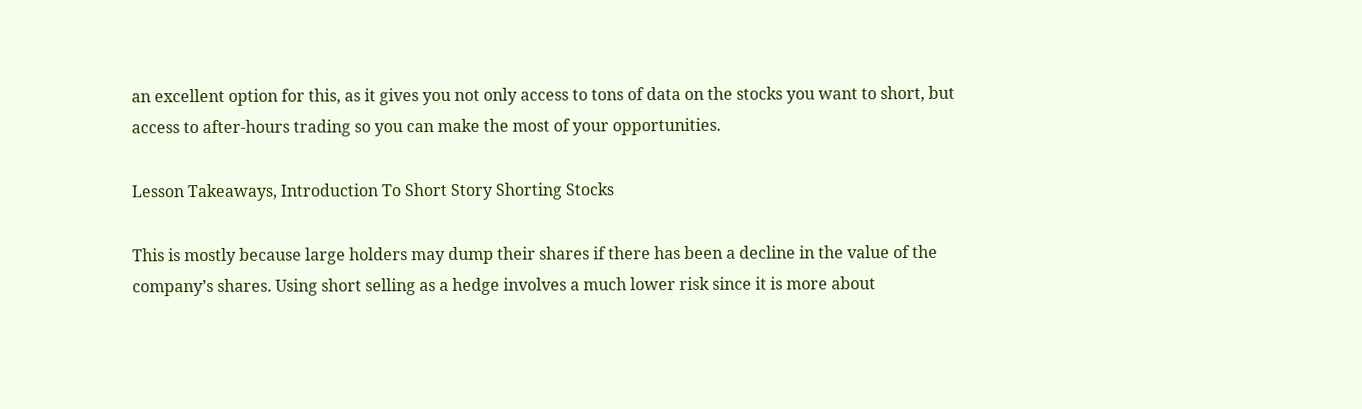an excellent option for this, as it gives you not only access to tons of data on the stocks you want to short, but access to after-hours trading so you can make the most of your opportunities.

Lesson Takeaways, Introduction To Short Story Shorting Stocks

This is mostly because large holders may dump their shares if there has been a decline in the value of the company’s shares. Using short selling as a hedge involves a much lower risk since it is more about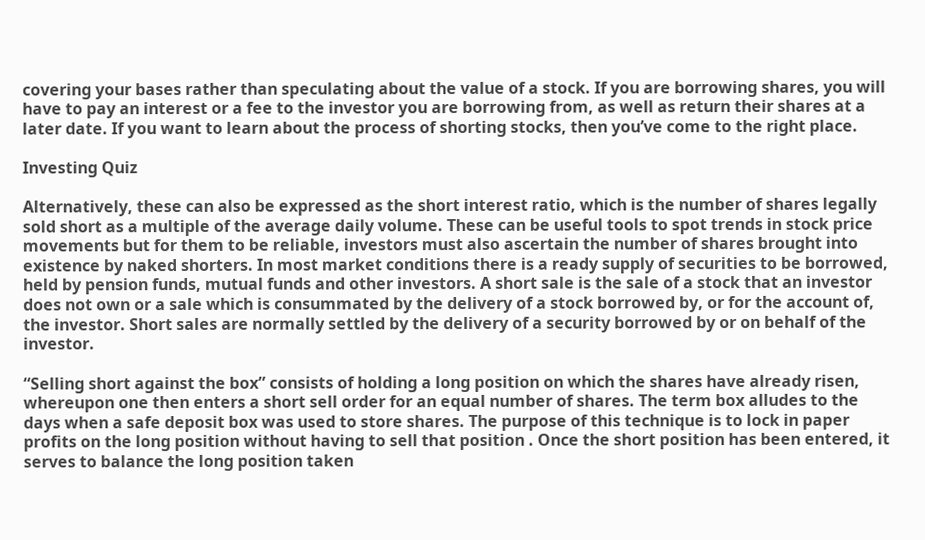covering your bases rather than speculating about the value of a stock. If you are borrowing shares, you will have to pay an interest or a fee to the investor you are borrowing from, as well as return their shares at a later date. If you want to learn about the process of shorting stocks, then you’ve come to the right place.

Investing Quiz

Alternatively, these can also be expressed as the short interest ratio, which is the number of shares legally sold short as a multiple of the average daily volume. These can be useful tools to spot trends in stock price movements but for them to be reliable, investors must also ascertain the number of shares brought into existence by naked shorters. In most market conditions there is a ready supply of securities to be borrowed, held by pension funds, mutual funds and other investors. A short sale is the sale of a stock that an investor does not own or a sale which is consummated by the delivery of a stock borrowed by, or for the account of, the investor. Short sales are normally settled by the delivery of a security borrowed by or on behalf of the investor.

“Selling short against the box” consists of holding a long position on which the shares have already risen, whereupon one then enters a short sell order for an equal number of shares. The term box alludes to the days when a safe deposit box was used to store shares. The purpose of this technique is to lock in paper profits on the long position without having to sell that position . Once the short position has been entered, it serves to balance the long position taken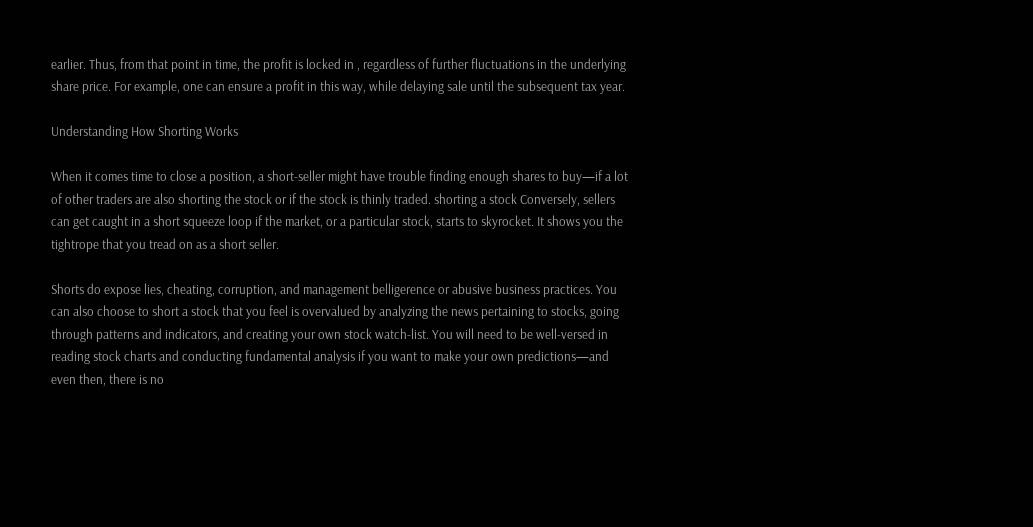earlier. Thus, from that point in time, the profit is locked in , regardless of further fluctuations in the underlying share price. For example, one can ensure a profit in this way, while delaying sale until the subsequent tax year.

Understanding How Shorting Works

When it comes time to close a position, a short-seller might have trouble finding enough shares to buy—if a lot of other traders are also shorting the stock or if the stock is thinly traded. shorting a stock Conversely, sellers can get caught in a short squeeze loop if the market, or a particular stock, starts to skyrocket. It shows you the tightrope that you tread on as a short seller.

Shorts do expose lies, cheating, corruption, and management belligerence or abusive business practices. You can also choose to short a stock that you feel is overvalued by analyzing the news pertaining to stocks, going through patterns and indicators, and creating your own stock watch-list. You will need to be well-versed in reading stock charts and conducting fundamental analysis if you want to make your own predictions—and even then, there is no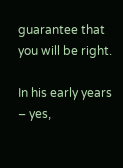guarantee that you will be right.

In his early years – yes,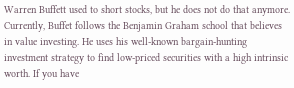Warren Buffett used to short stocks, but he does not do that anymore. Currently, Buffet follows the Benjamin Graham school that believes in value investing. He uses his well-known bargain-hunting investment strategy to find low-priced securities with a high intrinsic worth. If you have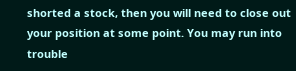shorted a stock, then you will need to close out your position at some point. You may run into trouble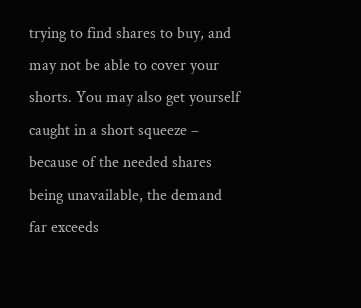trying to find shares to buy, and may not be able to cover your shorts. You may also get yourself caught in a short squeeze – because of the needed shares being unavailable, the demand far exceeds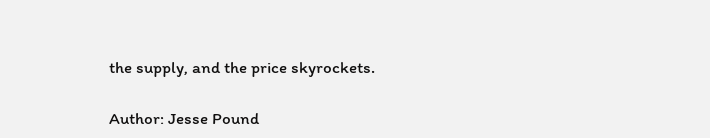the supply, and the price skyrockets.

Author: Jesse Pound